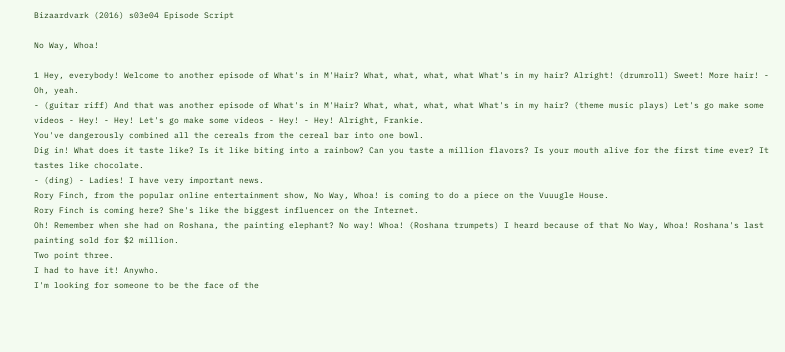Bizaardvark (2016) s03e04 Episode Script

No Way, Whoa!

1 Hey, everybody! Welcome to another episode of What's in M'Hair? What, what, what, what What's in my hair? Alright! (drumroll) Sweet! More hair! - Oh, yeah.
- (guitar riff) And that was another episode of What's in M'Hair? What, what, what, what What's in my hair? (theme music plays) Let's go make some videos - Hey! - Hey! Let's go make some videos - Hey! - Hey! Alright, Frankie.
You've dangerously combined all the cereals from the cereal bar into one bowl.
Dig in! What does it taste like? Is it like biting into a rainbow? Can you taste a million flavors? Is your mouth alive for the first time ever? It tastes like chocolate.
- (ding) - Ladies! I have very important news.
Rory Finch, from the popular online entertainment show, No Way, Whoa! is coming to do a piece on the Vuuugle House.
Rory Finch is coming here? She's like the biggest influencer on the Internet.
Oh! Remember when she had on Roshana, the painting elephant? No way! Whoa! (Roshana trumpets) I heard because of that No Way, Whoa! Roshana's last painting sold for $2 million.
Two point three.
I had to have it! Anywho.
I'm looking for someone to be the face of the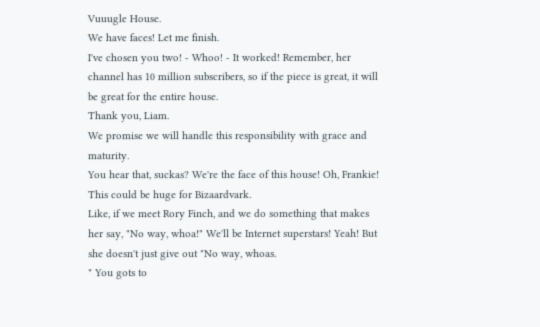Vuuugle House.
We have faces! Let me finish.
I've chosen you two! - Whoo! - It worked! Remember, her channel has 10 million subscribers, so if the piece is great, it will be great for the entire house.
Thank you, Liam.
We promise we will handle this responsibility with grace and maturity.
You hear that, suckas? We're the face of this house! Oh, Frankie! This could be huge for Bizaardvark.
Like, if we meet Rory Finch, and we do something that makes her say, "No way, whoa!" We'll be Internet superstars! Yeah! But she doesn't just give out "No way, whoas.
" You gots to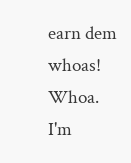earn dem whoas! Whoa.
I'm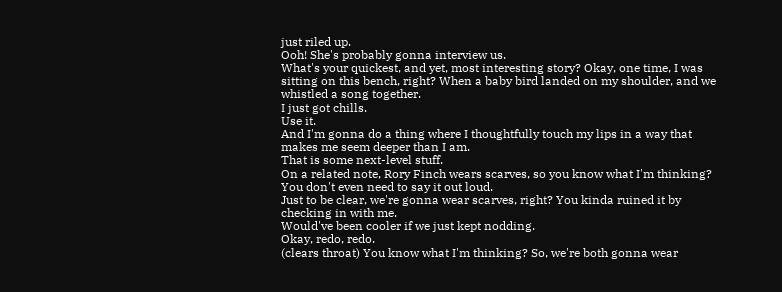just riled up.
Ooh! She's probably gonna interview us.
What's your quickest, and yet, most interesting story? Okay, one time, I was sitting on this bench, right? When a baby bird landed on my shoulder, and we whistled a song together.
I just got chills.
Use it.
And I'm gonna do a thing where I thoughtfully touch my lips in a way that makes me seem deeper than I am.
That is some next-level stuff.
On a related note, Rory Finch wears scarves, so you know what I'm thinking? You don't even need to say it out loud.
Just to be clear, we're gonna wear scarves, right? You kinda ruined it by checking in with me.
Would've been cooler if we just kept nodding.
Okay, redo, redo.
(clears throat) You know what I'm thinking? So, we're both gonna wear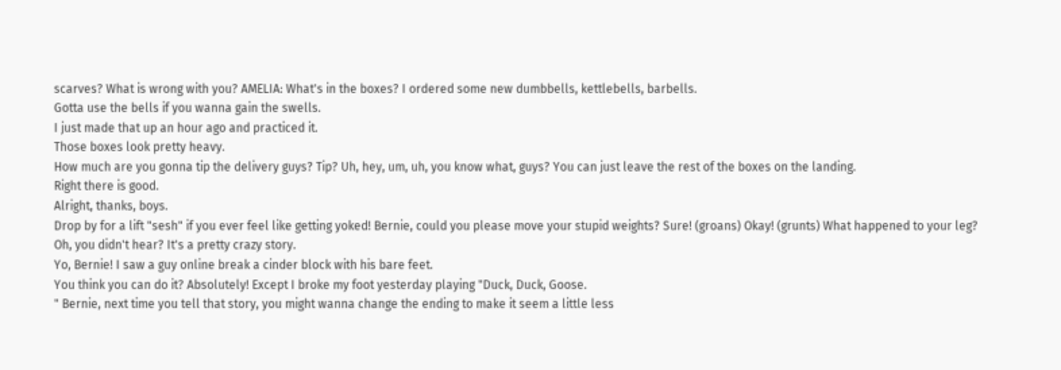scarves? What is wrong with you? AMELIA: What's in the boxes? I ordered some new dumbbells, kettlebells, barbells.
Gotta use the bells if you wanna gain the swells.
I just made that up an hour ago and practiced it.
Those boxes look pretty heavy.
How much are you gonna tip the delivery guys? Tip? Uh, hey, um, uh, you know what, guys? You can just leave the rest of the boxes on the landing.
Right there is good.
Alright, thanks, boys.
Drop by for a lift "sesh" if you ever feel like getting yoked! Bernie, could you please move your stupid weights? Sure! (groans) Okay! (grunts) What happened to your leg? Oh, you didn't hear? It's a pretty crazy story.
Yo, Bernie! I saw a guy online break a cinder block with his bare feet.
You think you can do it? Absolutely! Except I broke my foot yesterday playing "Duck, Duck, Goose.
" Bernie, next time you tell that story, you might wanna change the ending to make it seem a little less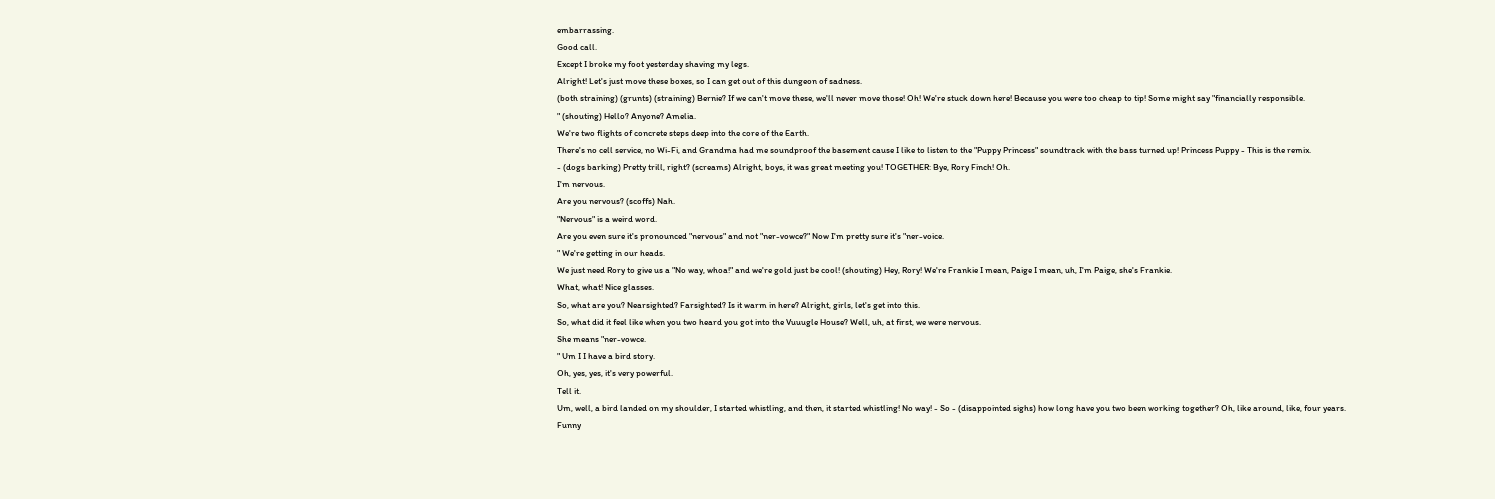embarrassing.
Good call.
Except I broke my foot yesterday shaving my legs.
Alright! Let's just move these boxes, so I can get out of this dungeon of sadness.
(both straining) (grunts) (straining) Bernie? If we can't move these, we'll never move those! Oh! We're stuck down here! Because you were too cheap to tip! Some might say "financially responsible.
" (shouting) Hello? Anyone? Amelia.
We're two flights of concrete steps deep into the core of the Earth.
There's no cell service, no Wi-Fi, and Grandma had me soundproof the basement cause I like to listen to the "Puppy Princess" soundtrack with the bass turned up! Princess Puppy - This is the remix.
- (dogs barking) Pretty trill, right? (screams) Alright, boys, it was great meeting you! TOGETHER: Bye, Rory Finch! Oh.
I'm nervous.
Are you nervous? (scoffs) Nah.
"Nervous" is a weird word.
Are you even sure it's pronounced "nervous" and not "ner-vowce?" Now I'm pretty sure it's "ner-voice.
" We're getting in our heads.
We just need Rory to give us a "No way, whoa!" and we're gold just be cool! (shouting) Hey, Rory! We're Frankie I mean, Paige I mean, uh, I'm Paige, she's Frankie.
What, what! Nice glasses.
So, what are you? Nearsighted? Farsighted? Is it warm in here? Alright, girls, let's get into this.
So, what did it feel like when you two heard you got into the Vuuugle House? Well, uh, at first, we were nervous.
She means "ner-vowce.
" Um I I have a bird story.
Oh, yes, yes, it's very powerful.
Tell it.
Um, well, a bird landed on my shoulder, I started whistling, and then, it started whistling! No way! - So - (disappointed sighs) how long have you two been working together? Oh, like around, like, four years.
Funny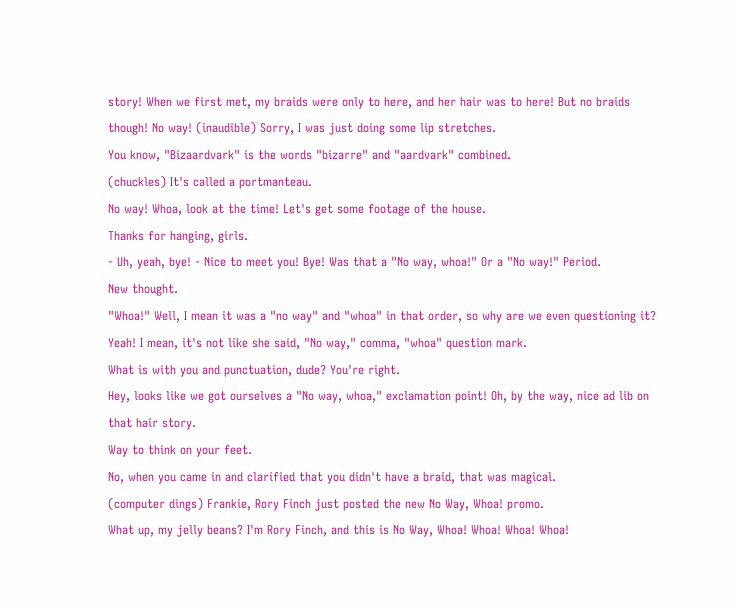story! When we first met, my braids were only to here, and her hair was to here! But no braids though! No way! (inaudible) Sorry, I was just doing some lip stretches.
You know, "Bizaardvark" is the words "bizarre" and "aardvark" combined.
(chuckles) It's called a portmanteau.
No way! Whoa, look at the time! Let's get some footage of the house.
Thanks for hanging, girls.
- Uh, yeah, bye! - Nice to meet you! Bye! Was that a "No way, whoa!" Or a "No way!" Period.
New thought.
"Whoa!" Well, I mean it was a "no way" and "whoa" in that order, so why are we even questioning it? Yeah! I mean, it's not like she said, "No way," comma, "whoa" question mark.
What is with you and punctuation, dude? You're right.
Hey, looks like we got ourselves a "No way, whoa," exclamation point! Oh, by the way, nice ad lib on that hair story.
Way to think on your feet.
No, when you came in and clarified that you didn't have a braid, that was magical.
(computer dings) Frankie, Rory Finch just posted the new No Way, Whoa! promo.
What up, my jelly beans? I'm Rory Finch, and this is No Way, Whoa! Whoa! Whoa! Whoa!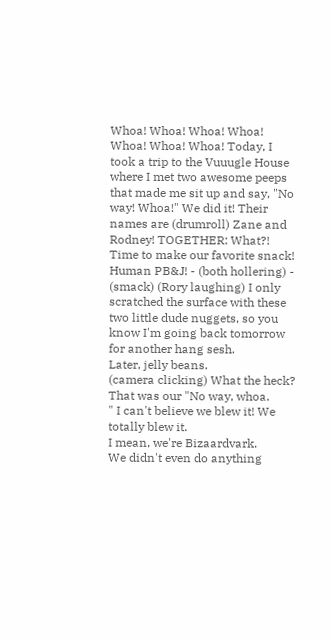Whoa! Whoa! Whoa! Whoa! Whoa! Whoa! Whoa! Today, I took a trip to the Vuuugle House where I met two awesome peeps that made me sit up and say, "No way! Whoa!" We did it! Their names are (drumroll) Zane and Rodney! TOGETHER: What?! Time to make our favorite snack! Human PB&J! - (both hollering) - (smack) (Rory laughing) I only scratched the surface with these two little dude nuggets, so you know I'm going back tomorrow for another hang sesh.
Later, jelly beans.
(camera clicking) What the heck? That was our "No way, whoa.
" I can't believe we blew it! We totally blew it.
I mean, we're Bizaardvark.
We didn't even do anything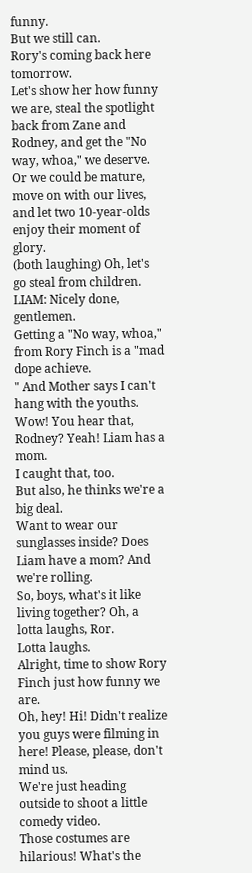funny.
But we still can.
Rory's coming back here tomorrow.
Let's show her how funny we are, steal the spotlight back from Zane and Rodney, and get the "No way, whoa," we deserve.
Or we could be mature, move on with our lives, and let two 10-year-olds enjoy their moment of glory.
(both laughing) Oh, let's go steal from children.
LIAM: Nicely done, gentlemen.
Getting a "No way, whoa," from Rory Finch is a "mad dope achieve.
" And Mother says I can't hang with the youths.
Wow! You hear that, Rodney? Yeah! Liam has a mom.
I caught that, too.
But also, he thinks we're a big deal.
Want to wear our sunglasses inside? Does Liam have a mom? And we're rolling.
So, boys, what's it like living together? Oh, a lotta laughs, Ror.
Lotta laughs.
Alright, time to show Rory Finch just how funny we are.
Oh, hey! Hi! Didn't realize you guys were filming in here! Please, please, don't mind us.
We're just heading outside to shoot a little comedy video.
Those costumes are hilarious! What's the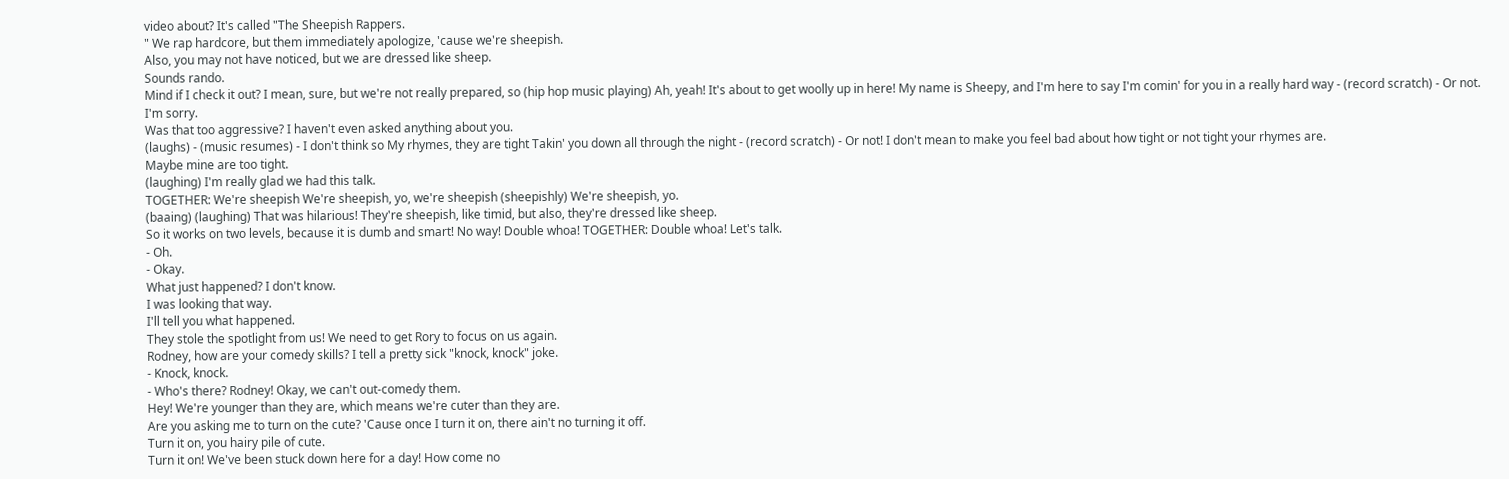video about? It's called "The Sheepish Rappers.
" We rap hardcore, but them immediately apologize, 'cause we're sheepish.
Also, you may not have noticed, but we are dressed like sheep.
Sounds rando.
Mind if I check it out? I mean, sure, but we're not really prepared, so (hip hop music playing) Ah, yeah! It's about to get woolly up in here! My name is Sheepy, and I'm here to say I'm comin' for you in a really hard way - (record scratch) - Or not.
I'm sorry.
Was that too aggressive? I haven't even asked anything about you.
(laughs) - (music resumes) - I don't think so My rhymes, they are tight Takin' you down all through the night - (record scratch) - Or not! I don't mean to make you feel bad about how tight or not tight your rhymes are.
Maybe mine are too tight.
(laughing) I'm really glad we had this talk.
TOGETHER: We're sheepish We're sheepish, yo, we're sheepish (sheepishly) We're sheepish, yo.
(baaing) (laughing) That was hilarious! They're sheepish, like timid, but also, they're dressed like sheep.
So it works on two levels, because it is dumb and smart! No way! Double whoa! TOGETHER: Double whoa! Let's talk.
- Oh.
- Okay.
What just happened? I don't know.
I was looking that way.
I'll tell you what happened.
They stole the spotlight from us! We need to get Rory to focus on us again.
Rodney, how are your comedy skills? I tell a pretty sick "knock, knock" joke.
- Knock, knock.
- Who's there? Rodney! Okay, we can't out-comedy them.
Hey! We're younger than they are, which means we're cuter than they are.
Are you asking me to turn on the cute? 'Cause once I turn it on, there ain't no turning it off.
Turn it on, you hairy pile of cute.
Turn it on! We've been stuck down here for a day! How come no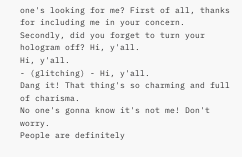one's looking for me? First of all, thanks for including me in your concern.
Secondly, did you forget to turn your hologram off? Hi, y'all.
Hi, y'all.
- (glitching) - Hi, y'all.
Dang it! That thing's so charming and full of charisma.
No one's gonna know it's not me! Don't worry.
People are definitely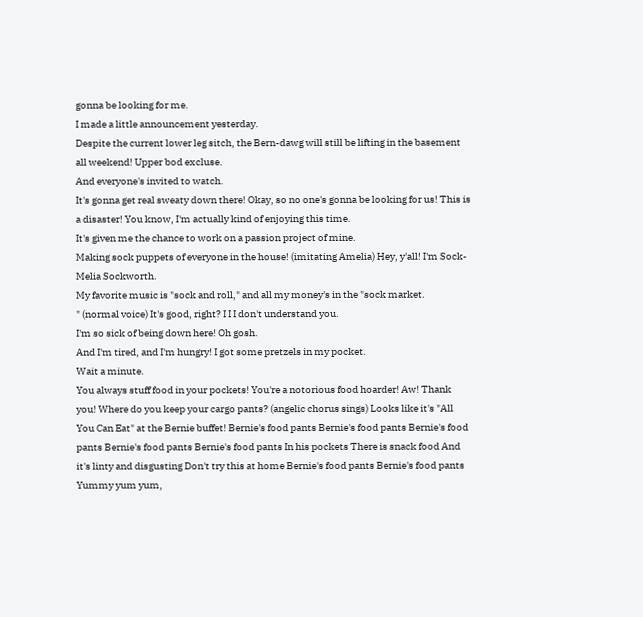gonna be looking for me.
I made a little announcement yesterday.
Despite the current lower leg sitch, the Bern-dawg will still be lifting in the basement all weekend! Upper bod excluse.
And everyone's invited to watch.
It's gonna get real sweaty down there! Okay, so no one's gonna be looking for us! This is a disaster! You know, I'm actually kind of enjoying this time.
It's given me the chance to work on a passion project of mine.
Making sock puppets of everyone in the house! (imitating Amelia) Hey, y'all! I'm Sock-Melia Sockworth.
My favorite music is "sock and roll," and all my money's in the "sock market.
" (normal voice) It's good, right? I I I don't understand you.
I'm so sick of being down here! Oh gosh.
And I'm tired, and I'm hungry! I got some pretzels in my pocket.
Wait a minute.
You always stuff food in your pockets! You're a notorious food hoarder! Aw! Thank you! Where do you keep your cargo pants? (angelic chorus sings) Looks like it's "All You Can Eat" at the Bernie buffet! Bernie's food pants Bernie's food pants Bernie's food pants Bernie's food pants Bernie's food pants In his pockets There is snack food And it's linty and disgusting Don't try this at home Bernie's food pants Bernie's food pants Yummy yum yum,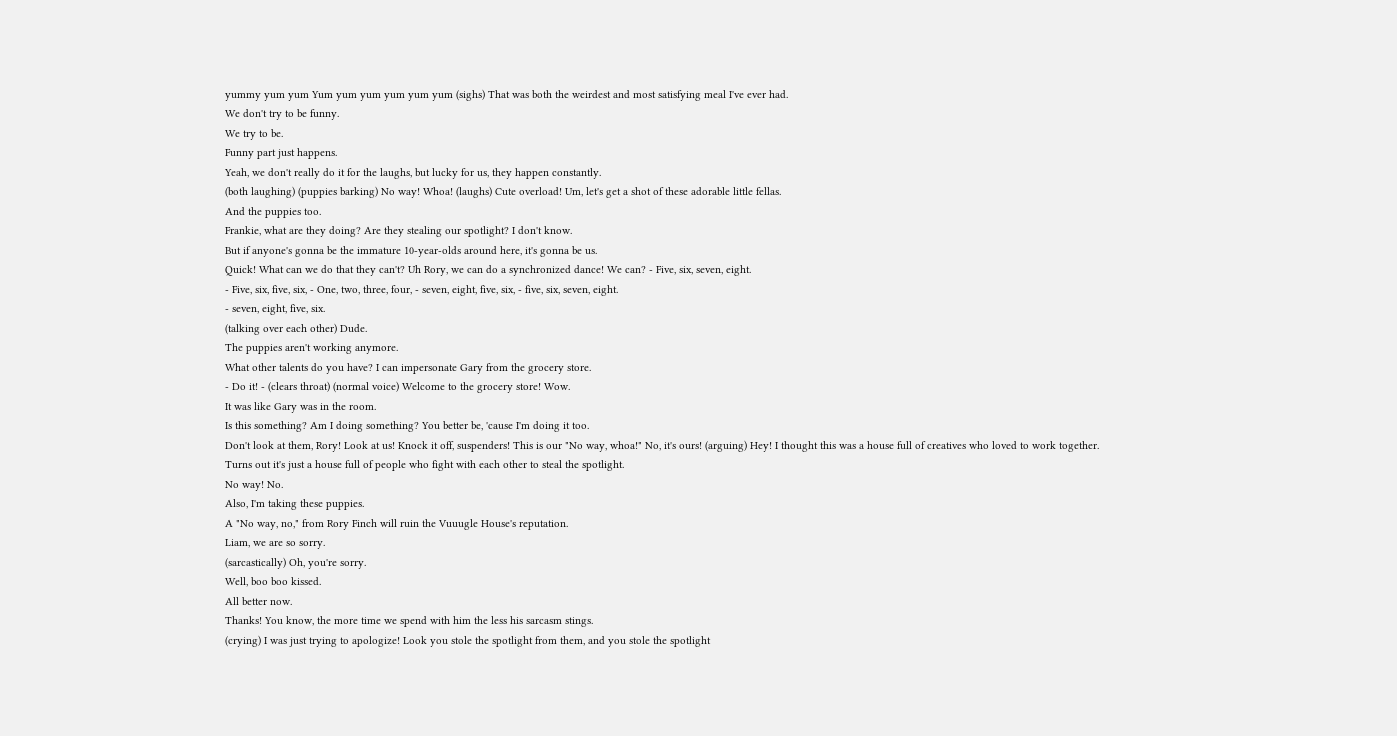yummy yum yum Yum yum yum yum yum yum (sighs) That was both the weirdest and most satisfying meal I've ever had.
We don't try to be funny.
We try to be.
Funny part just happens.
Yeah, we don't really do it for the laughs, but lucky for us, they happen constantly.
(both laughing) (puppies barking) No way! Whoa! (laughs) Cute overload! Um, let's get a shot of these adorable little fellas.
And the puppies too.
Frankie, what are they doing? Are they stealing our spotlight? I don't know.
But if anyone's gonna be the immature 10-year-olds around here, it's gonna be us.
Quick! What can we do that they can't? Uh Rory, we can do a synchronized dance! We can? - Five, six, seven, eight.
- Five, six, five, six, - One, two, three, four, - seven, eight, five, six, - five, six, seven, eight.
- seven, eight, five, six.
(talking over each other) Dude.
The puppies aren't working anymore.
What other talents do you have? I can impersonate Gary from the grocery store.
- Do it! - (clears throat) (normal voice) Welcome to the grocery store! Wow.
It was like Gary was in the room.
Is this something? Am I doing something? You better be, 'cause I'm doing it too.
Don't look at them, Rory! Look at us! Knock it off, suspenders! This is our "No way, whoa!" No, it's ours! (arguing) Hey! I thought this was a house full of creatives who loved to work together.
Turns out it's just a house full of people who fight with each other to steal the spotlight.
No way! No.
Also, I'm taking these puppies.
A "No way, no," from Rory Finch will ruin the Vuuugle House's reputation.
Liam, we are so sorry.
(sarcastically) Oh, you're sorry.
Well, boo boo kissed.
All better now.
Thanks! You know, the more time we spend with him the less his sarcasm stings.
(crying) I was just trying to apologize! Look you stole the spotlight from them, and you stole the spotlight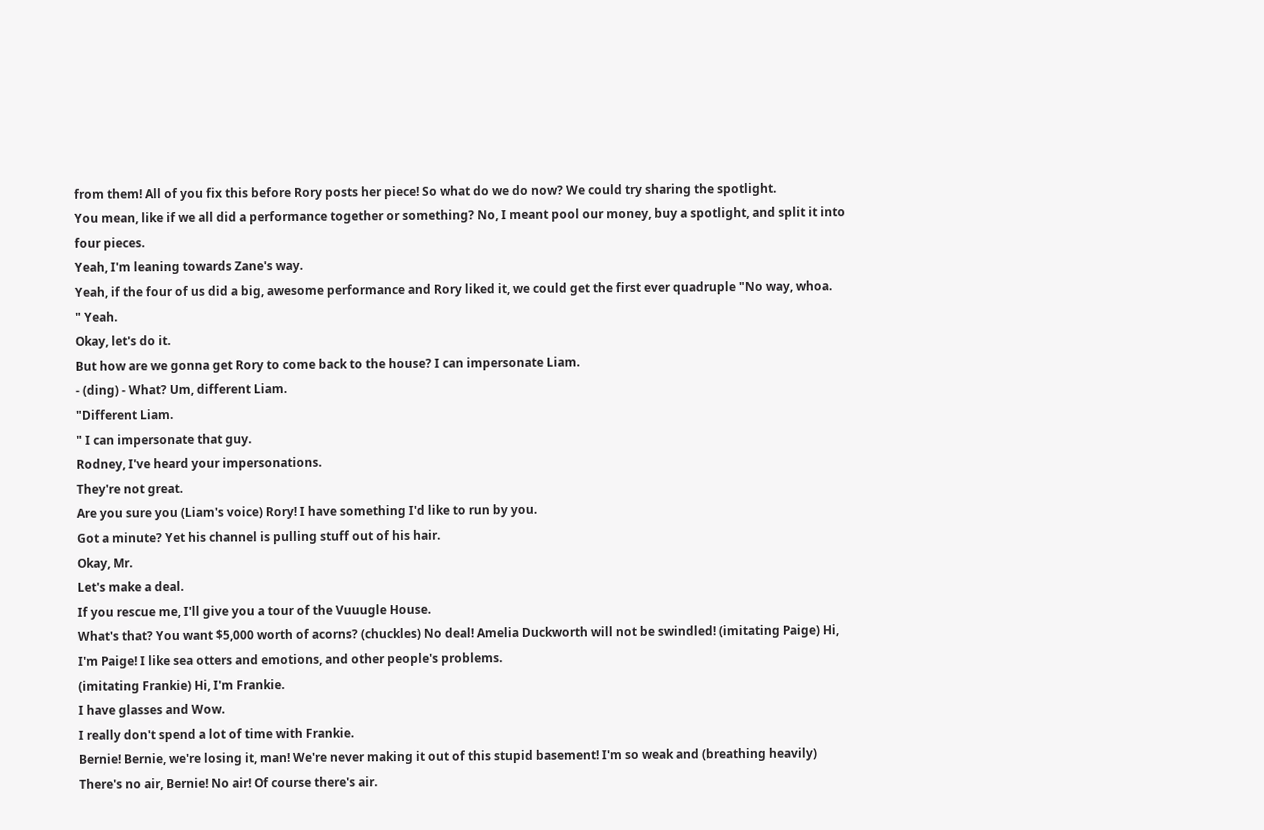from them! All of you fix this before Rory posts her piece! So what do we do now? We could try sharing the spotlight.
You mean, like if we all did a performance together or something? No, I meant pool our money, buy a spotlight, and split it into four pieces.
Yeah, I'm leaning towards Zane's way.
Yeah, if the four of us did a big, awesome performance and Rory liked it, we could get the first ever quadruple "No way, whoa.
" Yeah.
Okay, let's do it.
But how are we gonna get Rory to come back to the house? I can impersonate Liam.
- (ding) - What? Um, different Liam.
"Different Liam.
" I can impersonate that guy.
Rodney, I've heard your impersonations.
They're not great.
Are you sure you (Liam's voice) Rory! I have something I'd like to run by you.
Got a minute? Yet his channel is pulling stuff out of his hair.
Okay, Mr.
Let's make a deal.
If you rescue me, I'll give you a tour of the Vuuugle House.
What's that? You want $5,000 worth of acorns? (chuckles) No deal! Amelia Duckworth will not be swindled! (imitating Paige) Hi, I'm Paige! I like sea otters and emotions, and other people's problems.
(imitating Frankie) Hi, I'm Frankie.
I have glasses and Wow.
I really don't spend a lot of time with Frankie.
Bernie! Bernie, we're losing it, man! We're never making it out of this stupid basement! I'm so weak and (breathing heavily) There's no air, Bernie! No air! Of course there's air.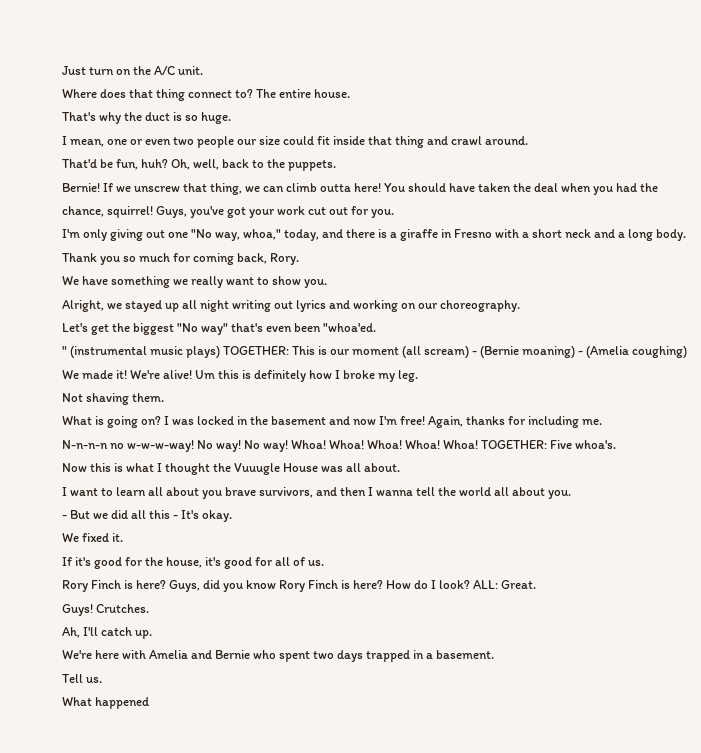Just turn on the A/C unit.
Where does that thing connect to? The entire house.
That's why the duct is so huge.
I mean, one or even two people our size could fit inside that thing and crawl around.
That'd be fun, huh? Oh, well, back to the puppets.
Bernie! If we unscrew that thing, we can climb outta here! You should have taken the deal when you had the chance, squirrel! Guys, you've got your work cut out for you.
I'm only giving out one "No way, whoa," today, and there is a giraffe in Fresno with a short neck and a long body.
Thank you so much for coming back, Rory.
We have something we really want to show you.
Alright, we stayed up all night writing out lyrics and working on our choreography.
Let's get the biggest "No way" that's even been "whoa'ed.
" (instrumental music plays) TOGETHER: This is our moment (all scream) - (Bernie moaning) - (Amelia coughing) We made it! We're alive! Um this is definitely how I broke my leg.
Not shaving them.
What is going on? I was locked in the basement and now I'm free! Again, thanks for including me.
N-n-n-n no w-w-w-way! No way! No way! Whoa! Whoa! Whoa! Whoa! Whoa! TOGETHER: Five whoa's.
Now this is what I thought the Vuuugle House was all about.
I want to learn all about you brave survivors, and then I wanna tell the world all about you.
- But we did all this - It's okay.
We fixed it.
If it's good for the house, it's good for all of us.
Rory Finch is here? Guys, did you know Rory Finch is here? How do I look? ALL: Great.
Guys! Crutches.
Ah, I'll catch up.
We're here with Amelia and Bernie who spent two days trapped in a basement.
Tell us.
What happened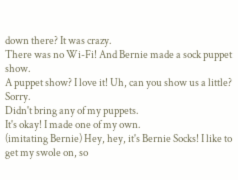down there? It was crazy.
There was no Wi-Fi! And Bernie made a sock puppet show.
A puppet show? I love it! Uh, can you show us a little? Sorry.
Didn't bring any of my puppets.
It's okay! I made one of my own.
(imitating Bernie) Hey, hey, it's Bernie Socks! I like to get my swole on, so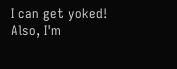I can get yoked! Also, I'm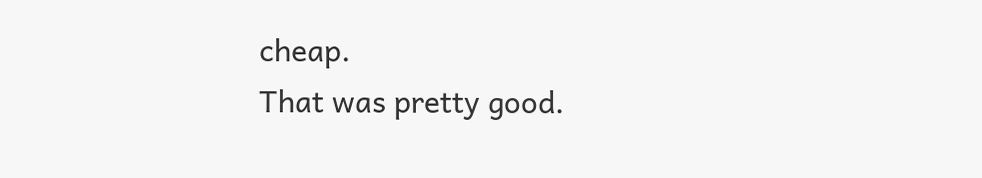cheap.
That was pretty good.